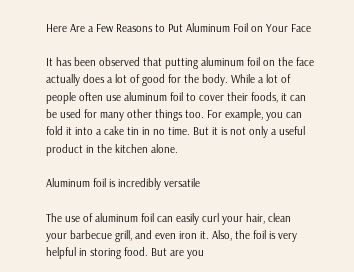Here Are a Few Reasons to Put Aluminum Foil on Your Face

It has been observed that putting aluminum foil on the face actually does a lot of good for the body. While a lot of people often use aluminum foil to cover their foods, it can be used for many other things too. For example, you can fold it into a cake tin in no time. But it is not only a useful product in the kitchen alone.

Aluminum foil is incredibly versatile

The use of aluminum foil can easily curl your hair, clean your barbecue grill, and even iron it. Also, the foil is very helpful in storing food. But are you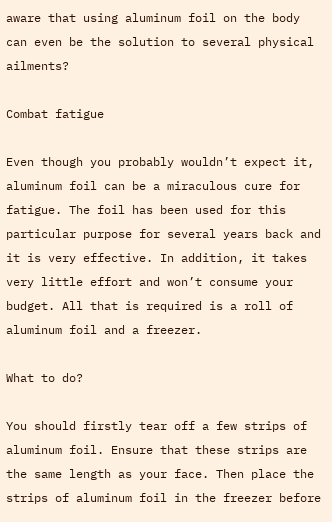aware that using aluminum foil on the body can even be the solution to several physical ailments?

Combat fatigue

Even though you probably wouldn’t expect it, aluminum foil can be a miraculous cure for fatigue. The foil has been used for this particular purpose for several years back and it is very effective. In addition, it takes very little effort and won’t consume your budget. All that is required is a roll of aluminum foil and a freezer.

What to do?

You should firstly tear off a few strips of aluminum foil. Ensure that these strips are the same length as your face. Then place the strips of aluminum foil in the freezer before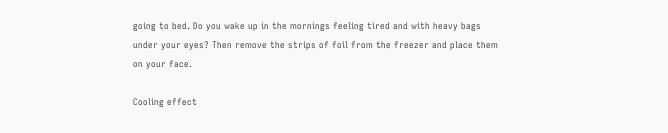going to bed. Do you wake up in the mornings feeling tired and with heavy bags under your eyes? Then remove the strips of foil from the freezer and place them on your face.

Cooling effect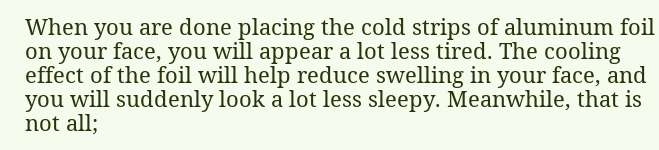When you are done placing the cold strips of aluminum foil on your face, you will appear a lot less tired. The cooling effect of the foil will help reduce swelling in your face, and you will suddenly look a lot less sleepy. Meanwhile, that is not all;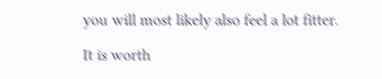you will most likely also feel a lot fitter.

It is worth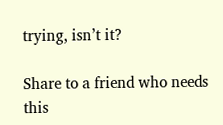trying, isn’t it?

Share to a friend who needs this